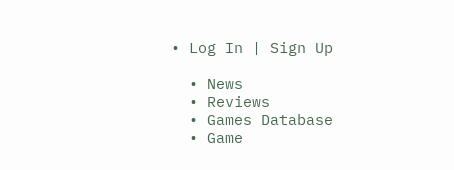• Log In | Sign Up

  • News
  • Reviews
  • Games Database
  • Game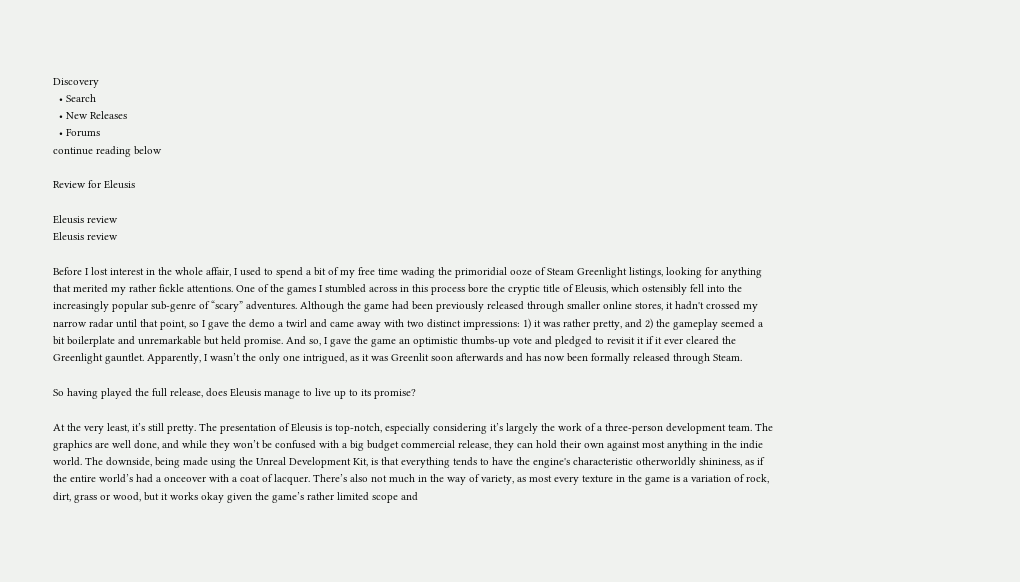Discovery
  • Search
  • New Releases
  • Forums
continue reading below

Review for Eleusis

Eleusis review
Eleusis review

Before I lost interest in the whole affair, I used to spend a bit of my free time wading the primoridial ooze of Steam Greenlight listings, looking for anything that merited my rather fickle attentions. One of the games I stumbled across in this process bore the cryptic title of Eleusis, which ostensibly fell into the increasingly popular sub-genre of “scary” adventures. Although the game had been previously released through smaller online stores, it hadn't crossed my narrow radar until that point, so I gave the demo a twirl and came away with two distinct impressions: 1) it was rather pretty, and 2) the gameplay seemed a bit boilerplate and unremarkable but held promise. And so, I gave the game an optimistic thumbs-up vote and pledged to revisit it if it ever cleared the Greenlight gauntlet. Apparently, I wasn’t the only one intrigued, as it was Greenlit soon afterwards and has now been formally released through Steam.

So having played the full release, does Eleusis manage to live up to its promise?

At the very least, it’s still pretty. The presentation of Eleusis is top-notch, especially considering it’s largely the work of a three-person development team. The graphics are well done, and while they won’t be confused with a big budget commercial release, they can hold their own against most anything in the indie world. The downside, being made using the Unreal Development Kit, is that everything tends to have the engine's characteristic otherworldly shininess, as if the entire world’s had a onceover with a coat of lacquer. There’s also not much in the way of variety, as most every texture in the game is a variation of rock, dirt, grass or wood, but it works okay given the game’s rather limited scope and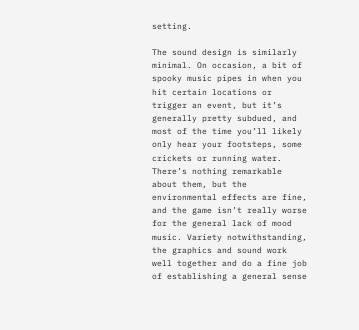setting.

The sound design is similarly minimal. On occasion, a bit of spooky music pipes in when you hit certain locations or trigger an event, but it’s generally pretty subdued, and most of the time you’ll likely only hear your footsteps, some crickets or running water. There’s nothing remarkable about them, but the environmental effects are fine, and the game isn’t really worse for the general lack of mood music. Variety notwithstanding, the graphics and sound work well together and do a fine job of establishing a general sense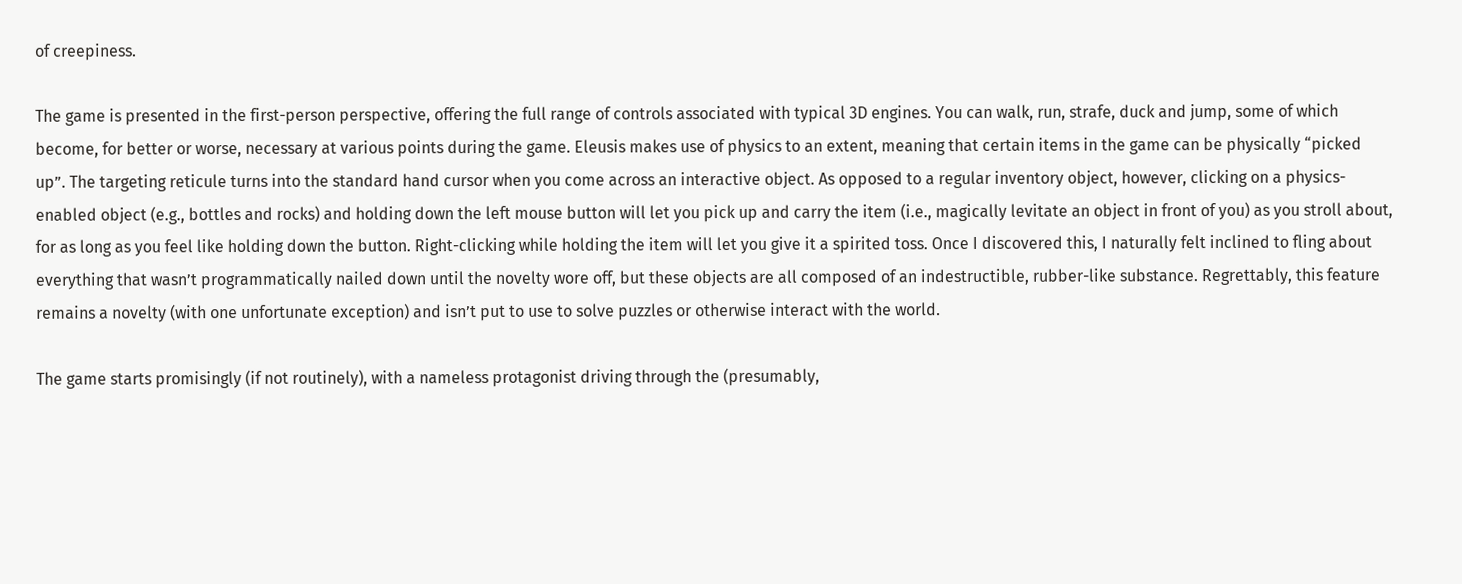of creepiness.

The game is presented in the first-person perspective, offering the full range of controls associated with typical 3D engines. You can walk, run, strafe, duck and jump, some of which become, for better or worse, necessary at various points during the game. Eleusis makes use of physics to an extent, meaning that certain items in the game can be physically “picked up”. The targeting reticule turns into the standard hand cursor when you come across an interactive object. As opposed to a regular inventory object, however, clicking on a physics-enabled object (e.g., bottles and rocks) and holding down the left mouse button will let you pick up and carry the item (i.e., magically levitate an object in front of you) as you stroll about, for as long as you feel like holding down the button. Right-clicking while holding the item will let you give it a spirited toss. Once I discovered this, I naturally felt inclined to fling about everything that wasn’t programmatically nailed down until the novelty wore off, but these objects are all composed of an indestructible, rubber-like substance. Regrettably, this feature remains a novelty (with one unfortunate exception) and isn’t put to use to solve puzzles or otherwise interact with the world.

The game starts promisingly (if not routinely), with a nameless protagonist driving through the (presumably,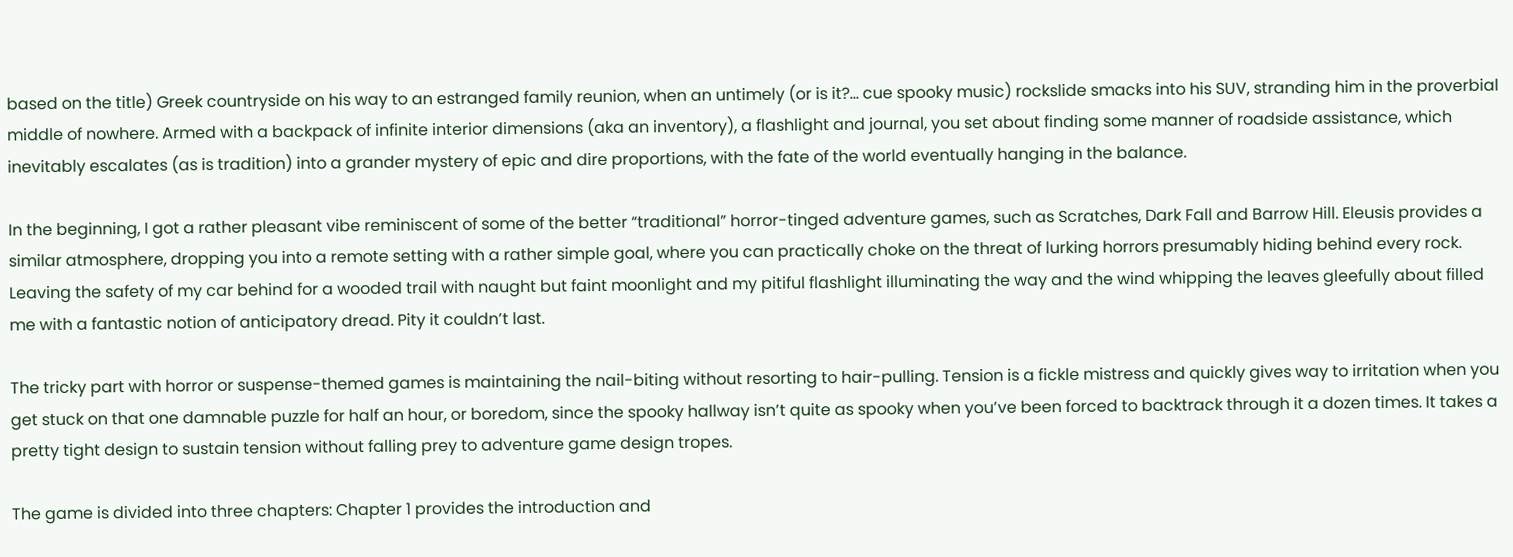based on the title) Greek countryside on his way to an estranged family reunion, when an untimely (or is it?... cue spooky music) rockslide smacks into his SUV, stranding him in the proverbial middle of nowhere. Armed with a backpack of infinite interior dimensions (aka an inventory), a flashlight and journal, you set about finding some manner of roadside assistance, which inevitably escalates (as is tradition) into a grander mystery of epic and dire proportions, with the fate of the world eventually hanging in the balance.

In the beginning, I got a rather pleasant vibe reminiscent of some of the better “traditional” horror-tinged adventure games, such as Scratches, Dark Fall and Barrow Hill. Eleusis provides a similar atmosphere, dropping you into a remote setting with a rather simple goal, where you can practically choke on the threat of lurking horrors presumably hiding behind every rock. Leaving the safety of my car behind for a wooded trail with naught but faint moonlight and my pitiful flashlight illuminating the way and the wind whipping the leaves gleefully about filled me with a fantastic notion of anticipatory dread. Pity it couldn’t last.

The tricky part with horror or suspense-themed games is maintaining the nail-biting without resorting to hair-pulling. Tension is a fickle mistress and quickly gives way to irritation when you get stuck on that one damnable puzzle for half an hour, or boredom, since the spooky hallway isn’t quite as spooky when you’ve been forced to backtrack through it a dozen times. It takes a pretty tight design to sustain tension without falling prey to adventure game design tropes.

The game is divided into three chapters: Chapter 1 provides the introduction and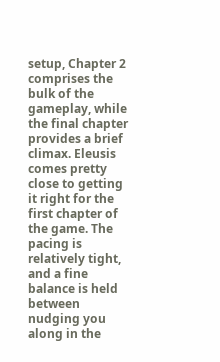setup, Chapter 2 comprises the bulk of the gameplay, while the final chapter provides a brief climax. Eleusis comes pretty close to getting it right for the first chapter of the game. The pacing is relatively tight, and a fine balance is held between nudging you along in the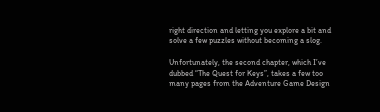right direction and letting you explore a bit and solve a few puzzles without becoming a slog.

Unfortunately, the second chapter, which I’ve dubbed “The Quest for Keys”, takes a few too many pages from the Adventure Game Design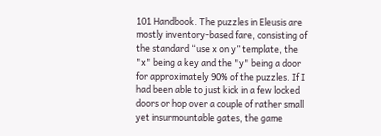101 Handbook. The puzzles in Eleusis are mostly inventory-based fare, consisting of the standard “use x on y” template, the "x" being a key and the "y" being a door for approximately 90% of the puzzles. If I had been able to just kick in a few locked doors or hop over a couple of rather small yet insurmountable gates, the game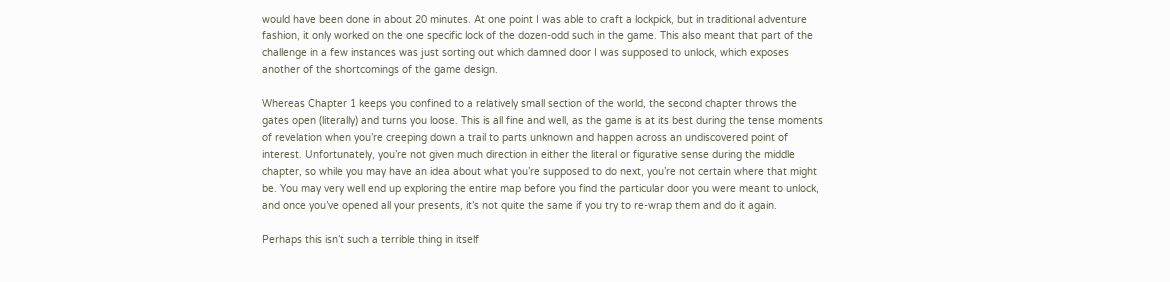would have been done in about 20 minutes. At one point I was able to craft a lockpick, but in traditional adventure fashion, it only worked on the one specific lock of the dozen-odd such in the game. This also meant that part of the challenge in a few instances was just sorting out which damned door I was supposed to unlock, which exposes another of the shortcomings of the game design.

Whereas Chapter 1 keeps you confined to a relatively small section of the world, the second chapter throws the gates open (literally) and turns you loose. This is all fine and well, as the game is at its best during the tense moments of revelation when you’re creeping down a trail to parts unknown and happen across an undiscovered point of interest. Unfortunately, you’re not given much direction in either the literal or figurative sense during the middle chapter, so while you may have an idea about what you’re supposed to do next, you’re not certain where that might be. You may very well end up exploring the entire map before you find the particular door you were meant to unlock, and once you’ve opened all your presents, it’s not quite the same if you try to re-wrap them and do it again.

Perhaps this isn’t such a terrible thing in itself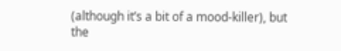(although it’s a bit of a mood-killer), but the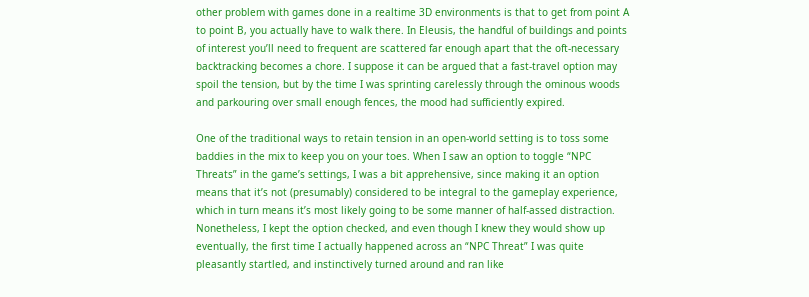other problem with games done in a realtime 3D environments is that to get from point A to point B, you actually have to walk there. In Eleusis, the handful of buildings and points of interest you’ll need to frequent are scattered far enough apart that the oft-necessary backtracking becomes a chore. I suppose it can be argued that a fast-travel option may spoil the tension, but by the time I was sprinting carelessly through the ominous woods and parkouring over small enough fences, the mood had sufficiently expired.

One of the traditional ways to retain tension in an open-world setting is to toss some baddies in the mix to keep you on your toes. When I saw an option to toggle “NPC Threats” in the game’s settings, I was a bit apprehensive, since making it an option means that it’s not (presumably) considered to be integral to the gameplay experience, which in turn means it’s most likely going to be some manner of half-assed distraction. Nonetheless, I kept the option checked, and even though I knew they would show up eventually, the first time I actually happened across an “NPC Threat” I was quite pleasantly startled, and instinctively turned around and ran like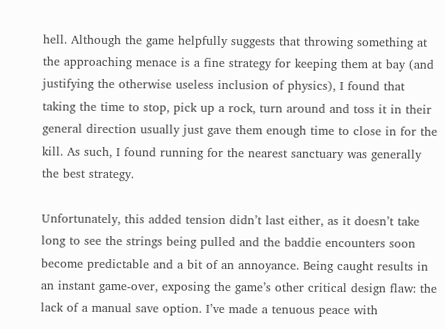hell. Although the game helpfully suggests that throwing something at the approaching menace is a fine strategy for keeping them at bay (and justifying the otherwise useless inclusion of physics), I found that taking the time to stop, pick up a rock, turn around and toss it in their general direction usually just gave them enough time to close in for the kill. As such, I found running for the nearest sanctuary was generally the best strategy.

Unfortunately, this added tension didn’t last either, as it doesn’t take long to see the strings being pulled and the baddie encounters soon become predictable and a bit of an annoyance. Being caught results in an instant game-over, exposing the game’s other critical design flaw: the lack of a manual save option. I’ve made a tenuous peace with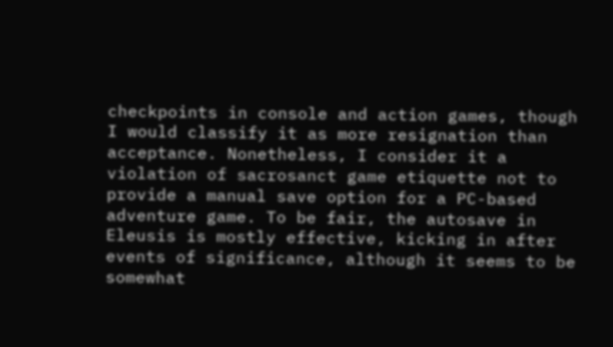checkpoints in console and action games, though I would classify it as more resignation than acceptance. Nonetheless, I consider it a violation of sacrosanct game etiquette not to provide a manual save option for a PC-based adventure game. To be fair, the autosave in Eleusis is mostly effective, kicking in after events of significance, although it seems to be somewhat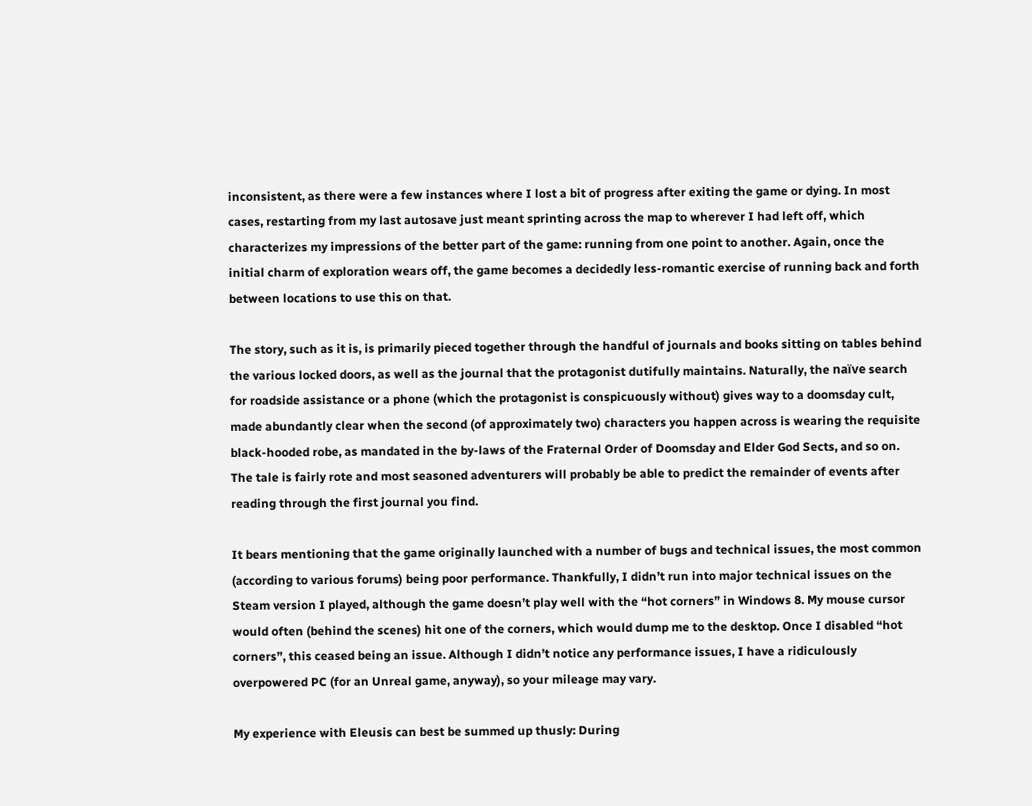inconsistent, as there were a few instances where I lost a bit of progress after exiting the game or dying. In most cases, restarting from my last autosave just meant sprinting across the map to wherever I had left off, which characterizes my impressions of the better part of the game: running from one point to another. Again, once the initial charm of exploration wears off, the game becomes a decidedly less-romantic exercise of running back and forth between locations to use this on that.

The story, such as it is, is primarily pieced together through the handful of journals and books sitting on tables behind the various locked doors, as well as the journal that the protagonist dutifully maintains. Naturally, the naïve search for roadside assistance or a phone (which the protagonist is conspicuously without) gives way to a doomsday cult, made abundantly clear when the second (of approximately two) characters you happen across is wearing the requisite black-hooded robe, as mandated in the by-laws of the Fraternal Order of Doomsday and Elder God Sects, and so on. The tale is fairly rote and most seasoned adventurers will probably be able to predict the remainder of events after reading through the first journal you find.

It bears mentioning that the game originally launched with a number of bugs and technical issues, the most common (according to various forums) being poor performance. Thankfully, I didn’t run into major technical issues on the Steam version I played, although the game doesn’t play well with the “hot corners” in Windows 8. My mouse cursor would often (behind the scenes) hit one of the corners, which would dump me to the desktop. Once I disabled “hot corners”, this ceased being an issue. Although I didn’t notice any performance issues, I have a ridiculously overpowered PC (for an Unreal game, anyway), so your mileage may vary.

My experience with Eleusis can best be summed up thusly: During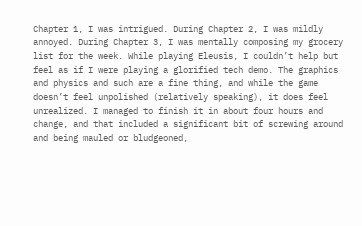Chapter 1, I was intrigued. During Chapter 2, I was mildly annoyed. During Chapter 3, I was mentally composing my grocery list for the week. While playing Eleusis, I couldn’t help but feel as if I were playing a glorified tech demo. The graphics and physics and such are a fine thing, and while the game doesn’t feel unpolished (relatively speaking), it does feel unrealized. I managed to finish it in about four hours and change, and that included a significant bit of screwing around and being mauled or bludgeoned,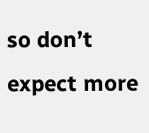so don’t expect more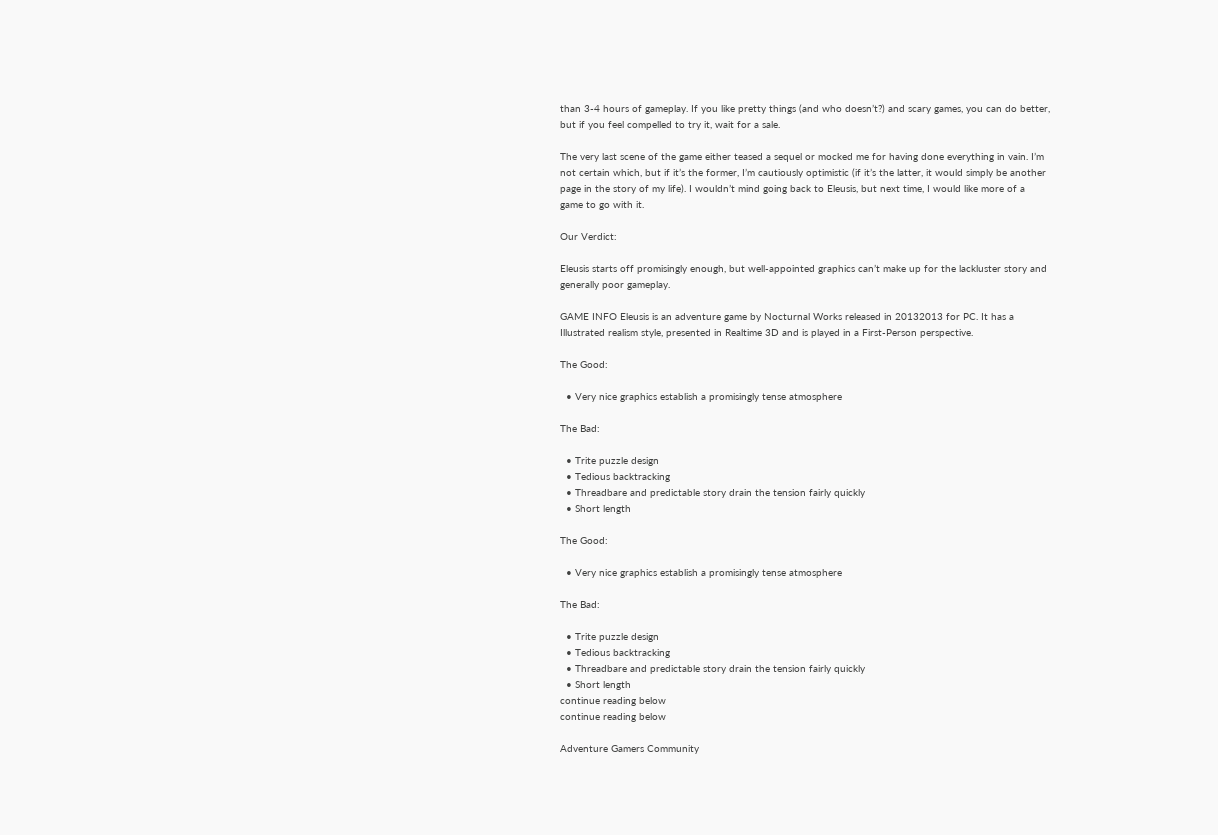than 3-4 hours of gameplay. If you like pretty things (and who doesn’t?) and scary games, you can do better, but if you feel compelled to try it, wait for a sale.

The very last scene of the game either teased a sequel or mocked me for having done everything in vain. I’m not certain which, but if it’s the former, I’m cautiously optimistic (if it’s the latter, it would simply be another page in the story of my life). I wouldn’t mind going back to Eleusis, but next time, I would like more of a game to go with it.

Our Verdict:

Eleusis starts off promisingly enough, but well-appointed graphics can’t make up for the lackluster story and generally poor gameplay.

GAME INFO Eleusis is an adventure game by Nocturnal Works released in 20132013 for PC. It has a Illustrated realism style, presented in Realtime 3D and is played in a First-Person perspective.

The Good:

  • Very nice graphics establish a promisingly tense atmosphere

The Bad:

  • Trite puzzle design
  • Tedious backtracking
  • Threadbare and predictable story drain the tension fairly quickly
  • Short length

The Good:

  • Very nice graphics establish a promisingly tense atmosphere

The Bad:

  • Trite puzzle design
  • Tedious backtracking
  • Threadbare and predictable story drain the tension fairly quickly
  • Short length
continue reading below
continue reading below

Adventure Gamers Community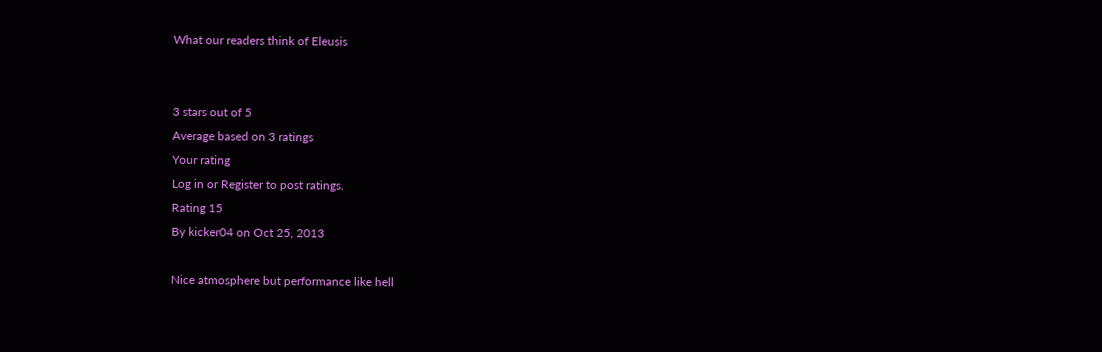What our readers think of Eleusis


3 stars out of 5
Average based on 3 ratings
Your rating
Log in or Register to post ratings.
Rating 15
By kicker04 on Oct 25, 2013

Nice atmosphere but performance like hell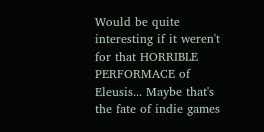Would be quite interesting if it weren't for that HORRIBLE PERFORMACE of Eleusis... Maybe that's the fate of indie games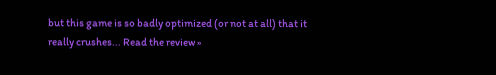but this game is so badly optimized (or not at all) that it really crushes... Read the review »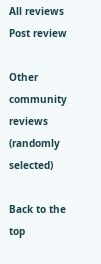All reviews Post review

Other community reviews  (randomly selected)

Back to the top